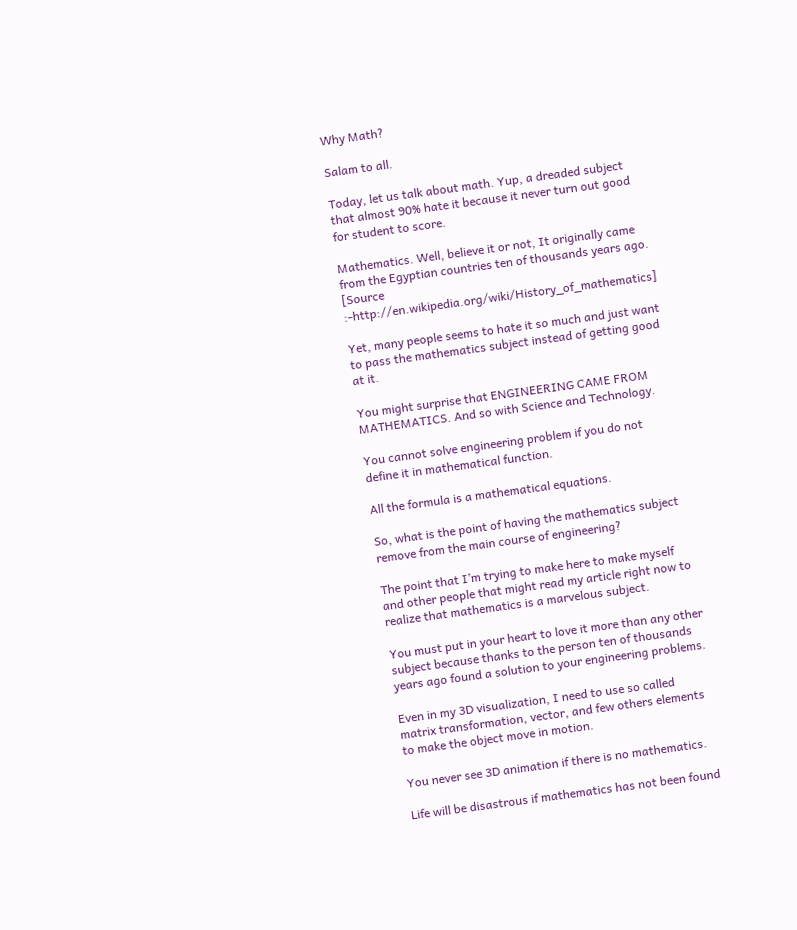Why Math?

Salam to all.

Today, let us talk about math. Yup, a dreaded subject that almost 90% hate it because it never turn out good for student to score.

Mathematics. Well, believe it or not, It originally came from the Egyptian countries ten of thousands years ago. [Source :-http://en.wikipedia.org/wiki/History_of_mathematics]

Yet, many people seems to hate it so much and just want to pass the mathematics subject instead of getting good at it.

You might surprise that ENGINEERING CAME FROM MATHEMATICS. And so with Science and Technology.

You cannot solve engineering problem if you do not define it in mathematical function.

All the formula is a mathematical equations.

So, what is the point of having the mathematics subject remove from the main course of engineering?

The point that I’m trying to make here to make myself and other people that might read my article right now to realize that mathematics is a marvelous subject.

You must put in your heart to love it more than any other subject because thanks to the person ten of thousands years ago found a solution to your engineering problems.

Even in my 3D visualization, I need to use so called matrix transformation, vector, and few others elements to make the object move in motion.

You never see 3D animation if there is no mathematics.

Life will be disastrous if mathematics has not been found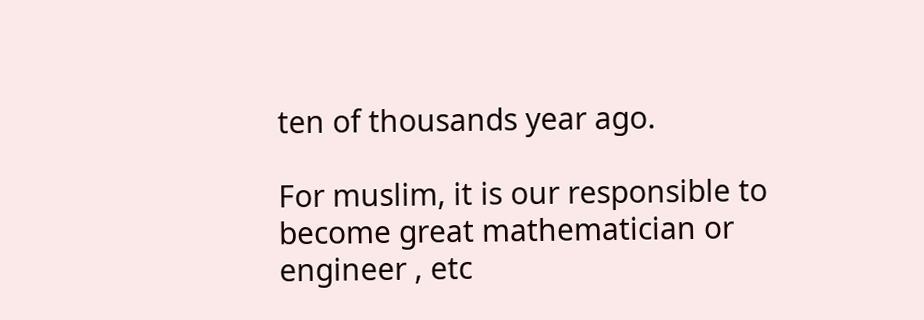ten of thousands year ago.

For muslim, it is our responsible to become great mathematician or engineer , etc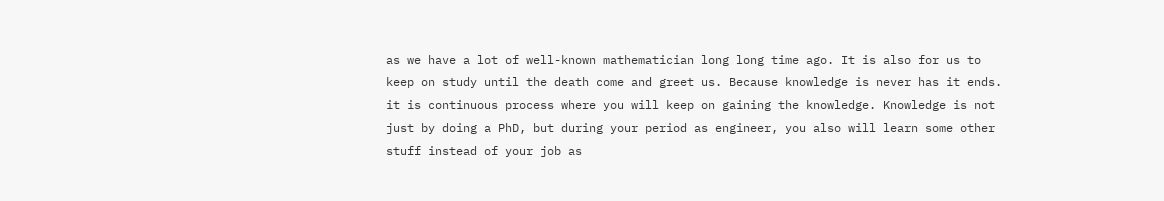as we have a lot of well-known mathematician long long time ago. It is also for us to keep on study until the death come and greet us. Because knowledge is never has it ends. it is continuous process where you will keep on gaining the knowledge. Knowledge is not just by doing a PhD, but during your period as engineer, you also will learn some other stuff instead of your job as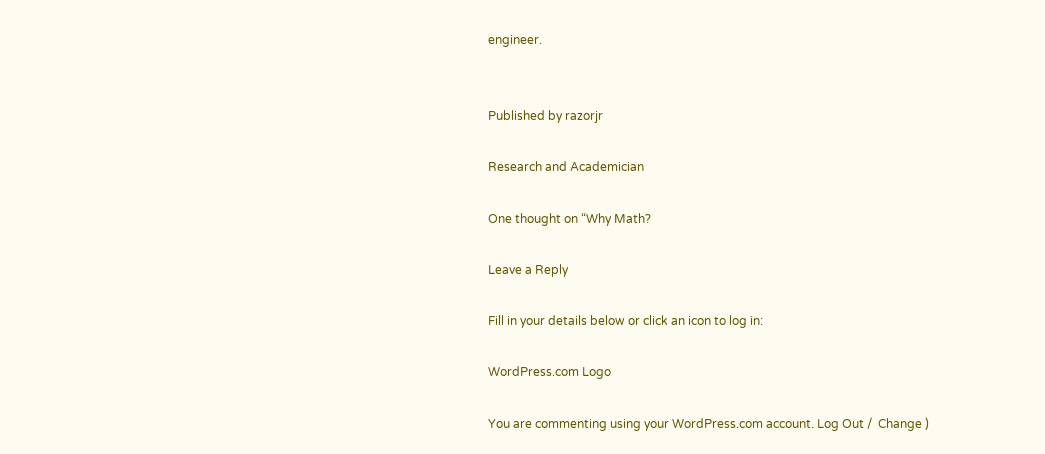engineer.


Published by razorjr

Research and Academician

One thought on “Why Math?

Leave a Reply

Fill in your details below or click an icon to log in:

WordPress.com Logo

You are commenting using your WordPress.com account. Log Out /  Change )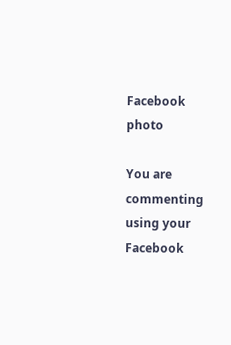Facebook photo

You are commenting using your Facebook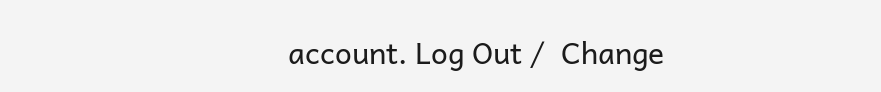account. Log Out /  Change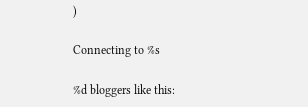)

Connecting to %s

%d bloggers like this: